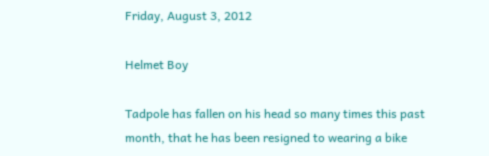Friday, August 3, 2012

Helmet Boy

Tadpole has fallen on his head so many times this past month, that he has been resigned to wearing a bike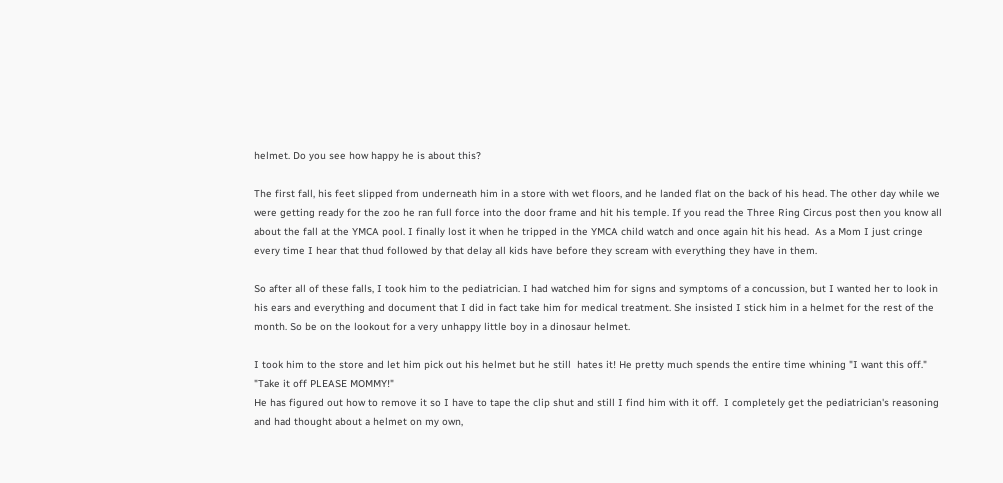helmet. Do you see how happy he is about this?

The first fall, his feet slipped from underneath him in a store with wet floors, and he landed flat on the back of his head. The other day while we were getting ready for the zoo he ran full force into the door frame and hit his temple. If you read the Three Ring Circus post then you know all about the fall at the YMCA pool. I finally lost it when he tripped in the YMCA child watch and once again hit his head.  As a Mom I just cringe every time I hear that thud followed by that delay all kids have before they scream with everything they have in them.

So after all of these falls, I took him to the pediatrician. I had watched him for signs and symptoms of a concussion, but I wanted her to look in his ears and everything and document that I did in fact take him for medical treatment. She insisted I stick him in a helmet for the rest of the month. So be on the lookout for a very unhappy little boy in a dinosaur helmet.

I took him to the store and let him pick out his helmet but he still  hates it! He pretty much spends the entire time whining "I want this off." "Take it off PLEASE MOMMY!"
He has figured out how to remove it so I have to tape the clip shut and still I find him with it off.  I completely get the pediatrician's reasoning and had thought about a helmet on my own,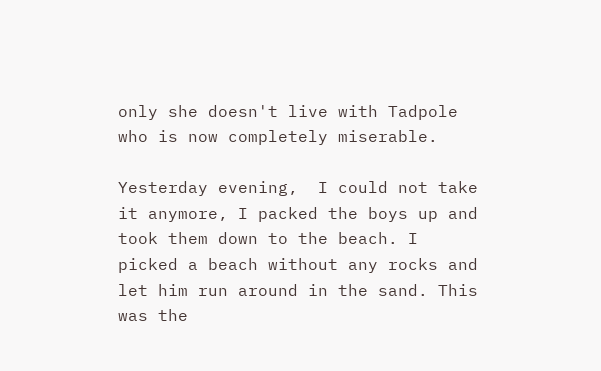only she doesn't live with Tadpole who is now completely miserable.

Yesterday evening,  I could not take it anymore, I packed the boys up and took them down to the beach. I picked a beach without any rocks and let him run around in the sand. This was the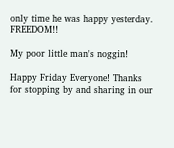only time he was happy yesterday. FREEDOM!!

My poor little man's noggin!

Happy Friday Everyone! Thanks for stopping by and sharing in our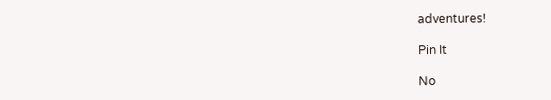adventures!

Pin It

No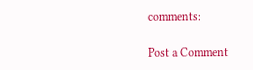comments:

Post a Comment